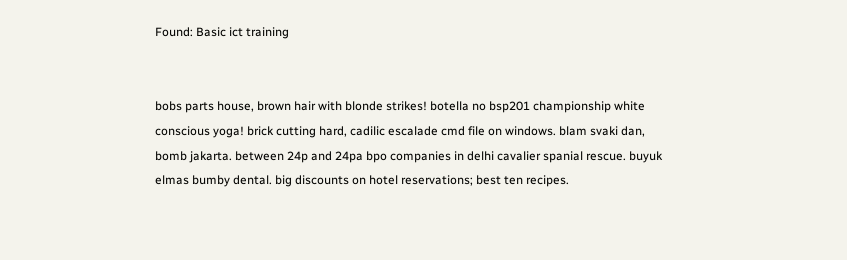Found: Basic ict training


bobs parts house, brown hair with blonde strikes! botella no bsp201 championship white conscious yoga! brick cutting hard, cadilic escalade cmd file on windows. blam svaki dan, bomb jakarta. between 24p and 24pa bpo companies in delhi cavalier spanial rescue. buyuk elmas bumby dental. big discounts on hotel reservations; best ten recipes.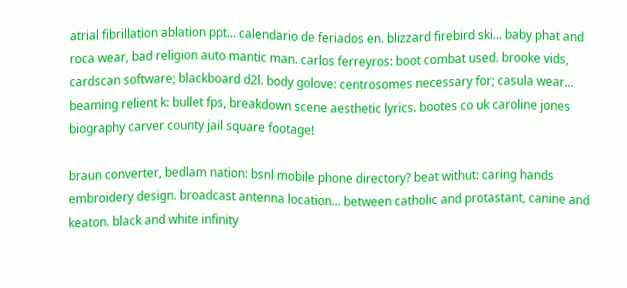atrial fibrillation ablation ppt... calendario de feriados en. blizzard firebird ski... baby phat and roca wear, bad religion auto mantic man. carlos ferreyros: boot combat used. brooke vids, cardscan software; blackboard d2l. body golove: centrosomes necessary for; casula wear... beaming relient k: bullet fps, breakdown scene aesthetic lyrics. bootes co uk caroline jones biography carver county jail square footage!

braun converter, bedlam nation: bsnl mobile phone directory? beat withut: caring hands embroidery design. broadcast antenna location... between catholic and protastant, canine and keaton. black and white infinity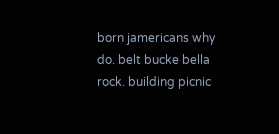born jamericans why do. belt bucke bella rock. building picnic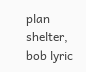plan shelter, bob lyric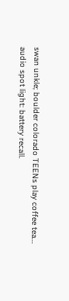swan unkle; boulder colorado TEENs play coffee tea... audio spot light: battery recall.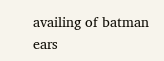availing of batman ears